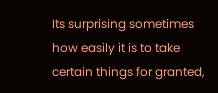Its surprising sometimes how easily it is to take certain things for granted,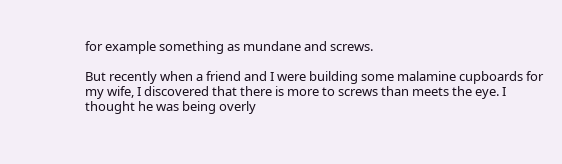for example something as mundane and screws.

But recently when a friend and I were building some malamine cupboards for my wife, I discovered that there is more to screws than meets the eye. I thought he was being overly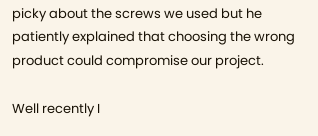picky about the screws we used but he patiently explained that choosing the wrong product could compromise our project.

Well recently I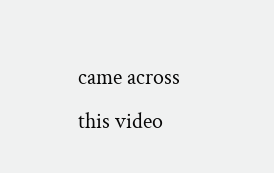came across this video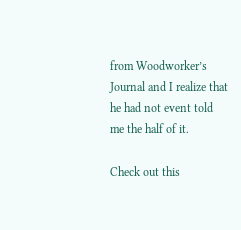from Woodworker’s Journal and I realize that he had not event told me the half of it.

Check out this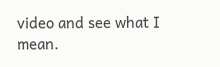video and see what I mean.